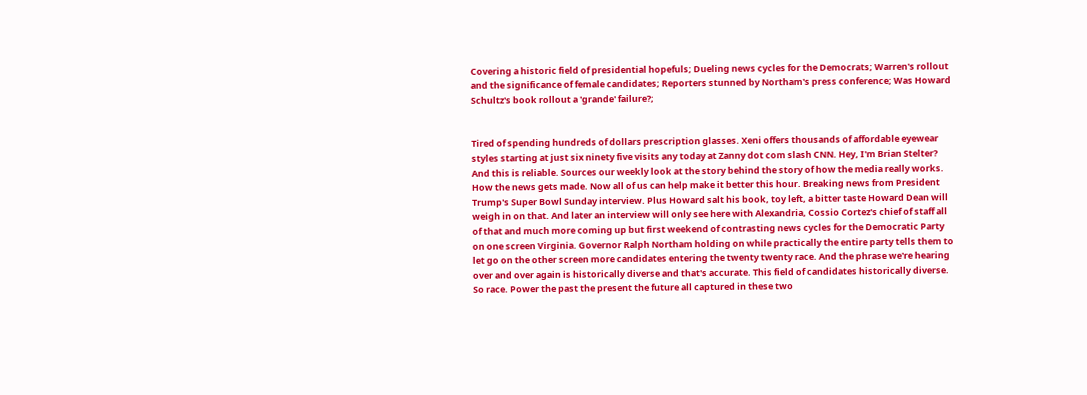Covering a historic field of presidential hopefuls; Dueling news cycles for the Democrats; Warren's rollout and the significance of female candidates; Reporters stunned by Northam's press conference; Was Howard Schultz's book rollout a 'grande' failure?;


Tired of spending hundreds of dollars prescription glasses. Xeni offers thousands of affordable eyewear styles starting at just six ninety five visits any today at Zanny dot com slash CNN. Hey, I'm Brian Stelter? And this is reliable. Sources our weekly look at the story behind the story of how the media really works. How the news gets made. Now all of us can help make it better this hour. Breaking news from President Trump's Super Bowl Sunday interview. Plus Howard salt his book, toy left, a bitter taste Howard Dean will weigh in on that. And later an interview will only see here with Alexandria, Cossio Cortez's chief of staff all of that and much more coming up but first weekend of contrasting news cycles for the Democratic Party on one screen Virginia. Governor Ralph Northam holding on while practically the entire party tells them to let go on the other screen more candidates entering the twenty twenty race. And the phrase we're hearing over and over again is historically diverse and that's accurate. This field of candidates historically diverse. So race. Power the past the present the future all captured in these two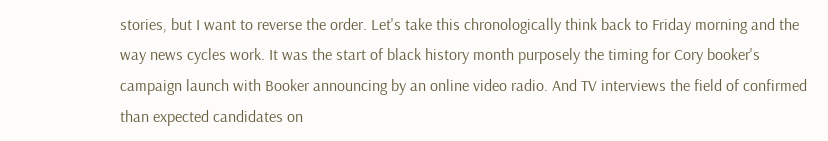stories, but I want to reverse the order. Let's take this chronologically think back to Friday morning and the way news cycles work. It was the start of black history month purposely the timing for Cory booker's campaign launch with Booker announcing by an online video radio. And TV interviews the field of confirmed than expected candidates on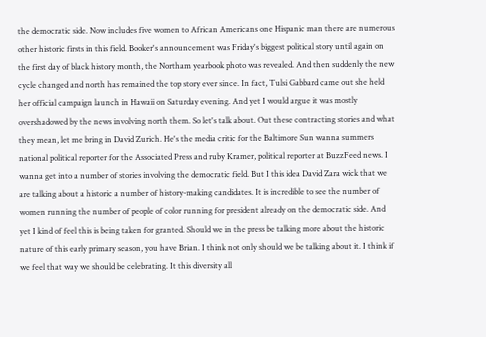the democratic side. Now includes five women to African Americans one Hispanic man there are numerous other historic firsts in this field. Booker's announcement was Friday's biggest political story until again on the first day of black history month, the Northam yearbook photo was revealed. And then suddenly the new cycle changed and north has remained the top story ever since. In fact, Tulsi Gabbard came out she held her official campaign launch in Hawaii on Saturday evening. And yet I would argue it was mostly overshadowed by the news involving north them. So let's talk about. Out these contracting stories and what they mean, let me bring in David Zurich. He's the media critic for the Baltimore Sun wanna summers national political reporter for the Associated Press and ruby Kramer, political reporter at BuzzFeed news. I wanna get into a number of stories involving the democratic field. But I this idea David Zara wick that we are talking about a historic a number of history-making candidates. It is incredible to see the number of women running the number of people of color running for president already on the democratic side. And yet I kind of feel this is being taken for granted. Should we in the press be talking more about the historic nature of this early primary season, you have Brian. I think not only should we be talking about it. I think if we feel that way we should be celebrating. It this diversity all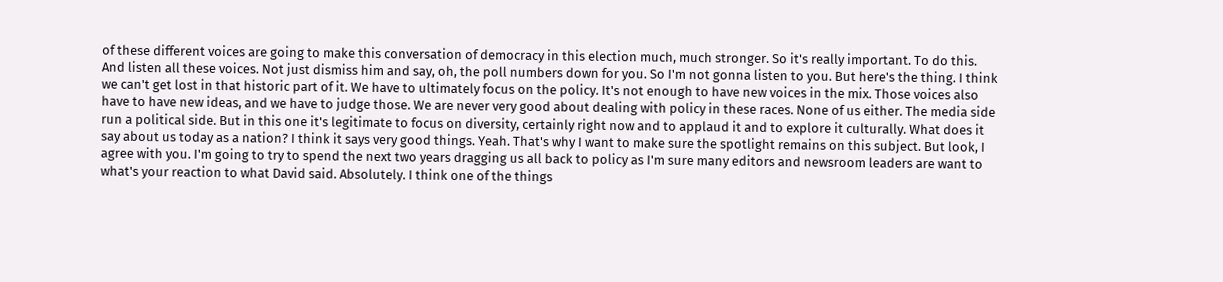of these different voices are going to make this conversation of democracy in this election much, much stronger. So it's really important. To do this. And listen all these voices. Not just dismiss him and say, oh, the poll numbers down for you. So I'm not gonna listen to you. But here's the thing. I think we can't get lost in that historic part of it. We have to ultimately focus on the policy. It's not enough to have new voices in the mix. Those voices also have to have new ideas, and we have to judge those. We are never very good about dealing with policy in these races. None of us either. The media side run a political side. But in this one it's legitimate to focus on diversity, certainly right now and to applaud it and to explore it culturally. What does it say about us today as a nation? I think it says very good things. Yeah. That's why I want to make sure the spotlight remains on this subject. But look, I agree with you. I'm going to try to spend the next two years dragging us all back to policy as I'm sure many editors and newsroom leaders are want to what's your reaction to what David said. Absolutely. I think one of the things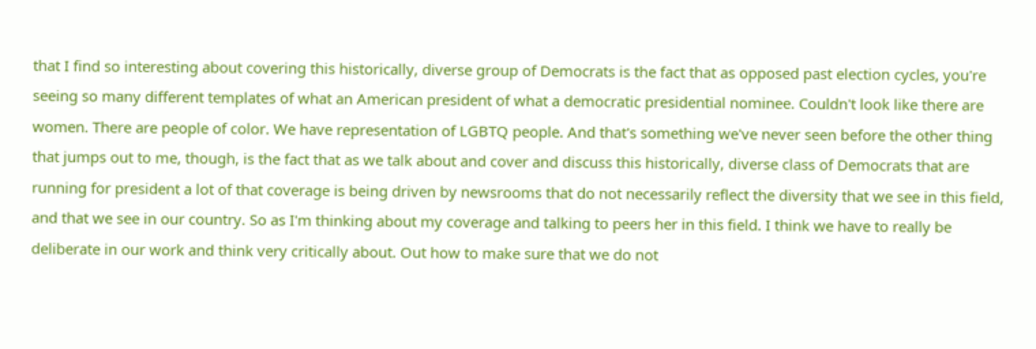that I find so interesting about covering this historically, diverse group of Democrats is the fact that as opposed past election cycles, you're seeing so many different templates of what an American president of what a democratic presidential nominee. Couldn't look like there are women. There are people of color. We have representation of LGBTQ people. And that's something we've never seen before the other thing that jumps out to me, though, is the fact that as we talk about and cover and discuss this historically, diverse class of Democrats that are running for president a lot of that coverage is being driven by newsrooms that do not necessarily reflect the diversity that we see in this field, and that we see in our country. So as I'm thinking about my coverage and talking to peers her in this field. I think we have to really be deliberate in our work and think very critically about. Out how to make sure that we do not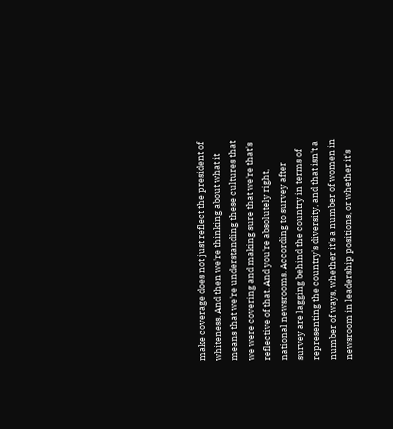make coverage does not just reflect the president of whiteness. And then we're thinking about what it means that we're understanding these cultures that we were covering and making sure that we're that's reflective of that. And you're absolutely right, national newsrooms. According to survey after survey are lagging behind the country in terms of representing the country's diversity, and that isn't a number of ways, whether it's a number of women in newsroom in leadership positions, or whether it's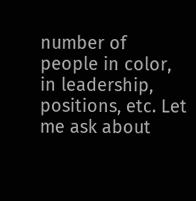number of people in color, in leadership, positions, etc. Let me ask about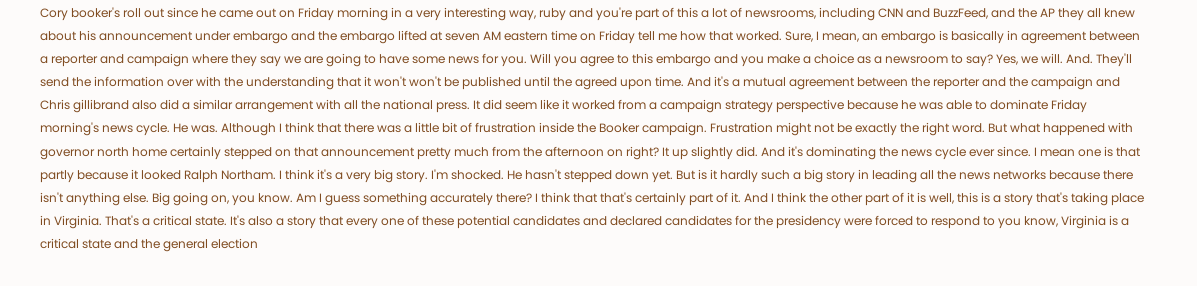Cory booker's roll out since he came out on Friday morning in a very interesting way, ruby and you're part of this a lot of newsrooms, including CNN and BuzzFeed, and the AP they all knew about his announcement under embargo and the embargo lifted at seven AM eastern time on Friday tell me how that worked. Sure, I mean, an embargo is basically in agreement between a reporter and campaign where they say we are going to have some news for you. Will you agree to this embargo and you make a choice as a newsroom to say? Yes, we will. And. They'll send the information over with the understanding that it won't won't be published until the agreed upon time. And it's a mutual agreement between the reporter and the campaign and Chris gillibrand also did a similar arrangement with all the national press. It did seem like it worked from a campaign strategy perspective because he was able to dominate Friday morning's news cycle. He was. Although I think that there was a little bit of frustration inside the Booker campaign. Frustration might not be exactly the right word. But what happened with governor north home certainly stepped on that announcement pretty much from the afternoon on right? It up slightly did. And it's dominating the news cycle ever since. I mean one is that partly because it looked Ralph Northam. I think it's a very big story. I'm shocked. He hasn't stepped down yet. But is it hardly such a big story in leading all the news networks because there isn't anything else. Big going on, you know. Am I guess something accurately there? I think that that's certainly part of it. And I think the other part of it is well, this is a story that's taking place in Virginia. That's a critical state. It's also a story that every one of these potential candidates and declared candidates for the presidency were forced to respond to you know, Virginia is a critical state and the general election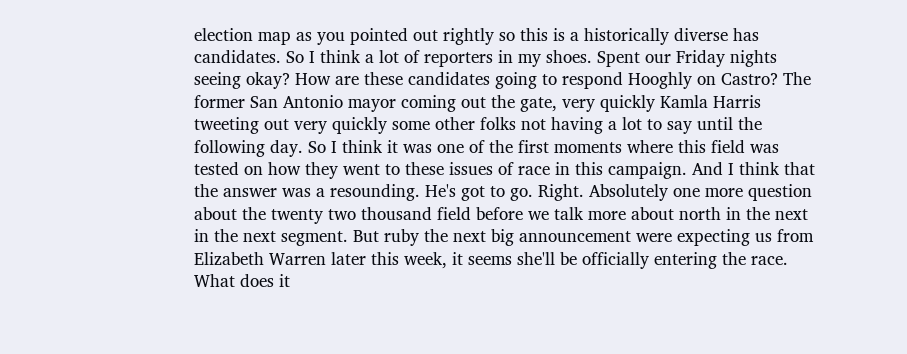election map as you pointed out rightly so this is a historically diverse has candidates. So I think a lot of reporters in my shoes. Spent our Friday nights seeing okay? How are these candidates going to respond Hooghly on Castro? The former San Antonio mayor coming out the gate, very quickly Kamla Harris tweeting out very quickly some other folks not having a lot to say until the following day. So I think it was one of the first moments where this field was tested on how they went to these issues of race in this campaign. And I think that the answer was a resounding. He's got to go. Right. Absolutely one more question about the twenty two thousand field before we talk more about north in the next in the next segment. But ruby the next big announcement were expecting us from Elizabeth Warren later this week, it seems she'll be officially entering the race. What does it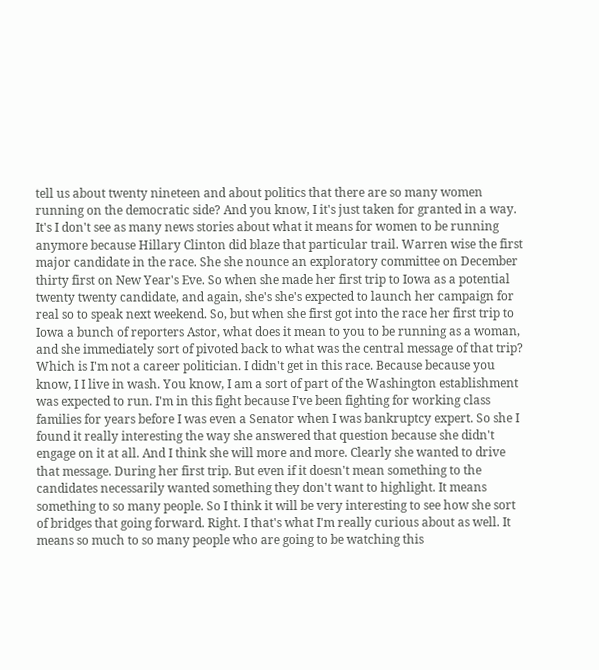tell us about twenty nineteen and about politics that there are so many women running on the democratic side? And you know, I it's just taken for granted in a way. It's I don't see as many news stories about what it means for women to be running anymore because Hillary Clinton did blaze that particular trail. Warren wise the first major candidate in the race. She she nounce an exploratory committee on December thirty first on New Year's Eve. So when she made her first trip to Iowa as a potential twenty twenty candidate, and again, she's she's expected to launch her campaign for real so to speak next weekend. So, but when she first got into the race her first trip to Iowa a bunch of reporters Astor, what does it mean to you to be running as a woman, and she immediately sort of pivoted back to what was the central message of that trip? Which is I'm not a career politician. I didn't get in this race. Because because you know, I I live in wash. You know, I am a sort of part of the Washington establishment was expected to run. I'm in this fight because I've been fighting for working class families for years before I was even a Senator when I was bankruptcy expert. So she I found it really interesting the way she answered that question because she didn't engage on it at all. And I think she will more and more. Clearly she wanted to drive that message. During her first trip. But even if it doesn't mean something to the candidates necessarily wanted something they don't want to highlight. It means something to so many people. So I think it will be very interesting to see how she sort of bridges that going forward. Right. I that's what I'm really curious about as well. It means so much to so many people who are going to be watching this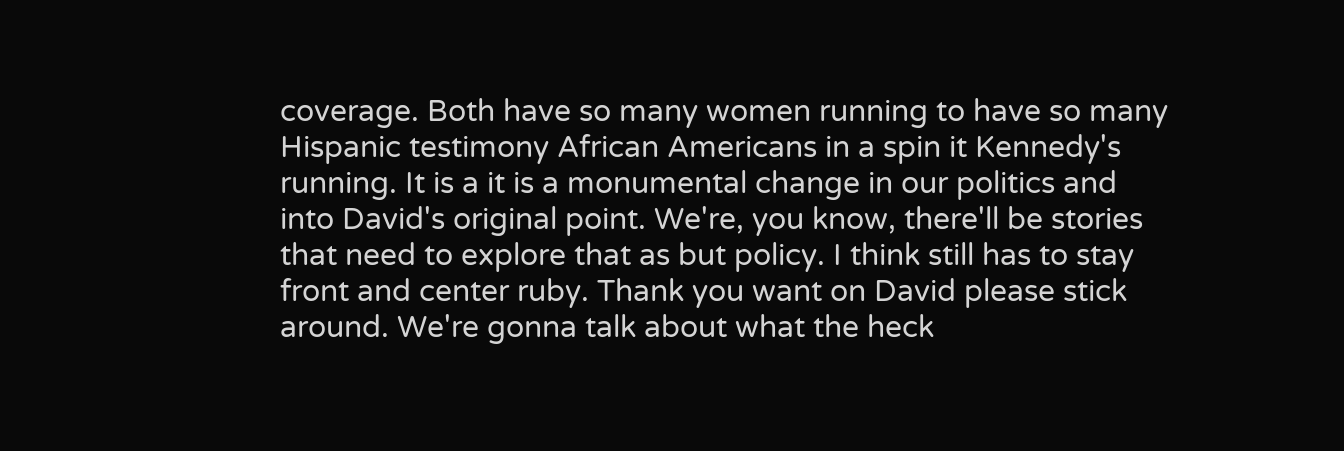coverage. Both have so many women running to have so many Hispanic testimony African Americans in a spin it Kennedy's running. It is a it is a monumental change in our politics and into David's original point. We're, you know, there'll be stories that need to explore that as but policy. I think still has to stay front and center ruby. Thank you want on David please stick around. We're gonna talk about what the heck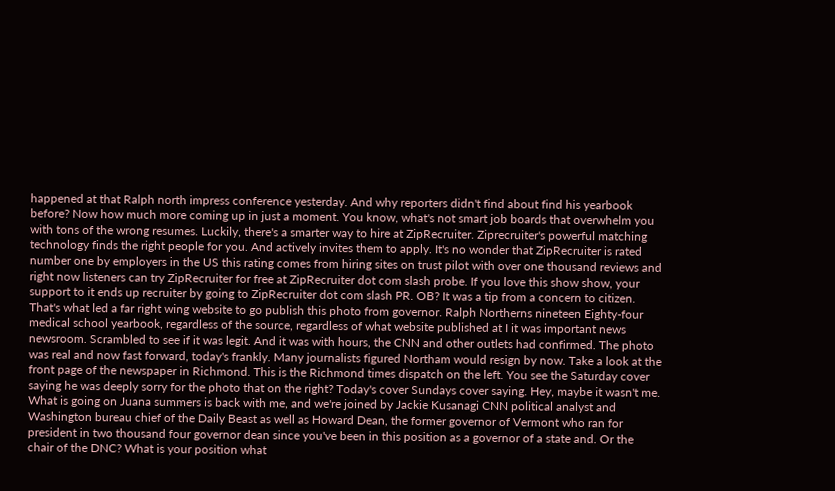happened at that Ralph north impress conference yesterday. And why reporters didn't find about find his yearbook before? Now how much more coming up in just a moment. You know, what's not smart job boards that overwhelm you with tons of the wrong resumes. Luckily, there's a smarter way to hire at ZipRecruiter. Ziprecruiter's powerful matching technology finds the right people for you. And actively invites them to apply. It's no wonder that ZipRecruiter is rated number one by employers in the US this rating comes from hiring sites on trust pilot with over one thousand reviews and right now listeners can try ZipRecruiter for free at ZipRecruiter dot com slash probe. If you love this show show, your support to it ends up recruiter by going to ZipRecruiter dot com slash PR. OB? It was a tip from a concern to citizen. That's what led a far right wing website to go publish this photo from governor. Ralph Northerns nineteen Eighty-four medical school yearbook, regardless of the source, regardless of what website published at I it was important news newsroom. Scrambled to see if it was legit. And it was with hours, the CNN and other outlets had confirmed. The photo was real and now fast forward, today's frankly. Many journalists figured Northam would resign by now. Take a look at the front page of the newspaper in Richmond. This is the Richmond times dispatch on the left. You see the Saturday cover saying he was deeply sorry for the photo that on the right? Today's cover Sundays cover saying. Hey, maybe it wasn't me. What is going on Juana summers is back with me, and we're joined by Jackie Kusanagi CNN political analyst and Washington bureau chief of the Daily Beast as well as Howard Dean, the former governor of Vermont who ran for president in two thousand four governor dean since you've been in this position as a governor of a state and. Or the chair of the DNC? What is your position what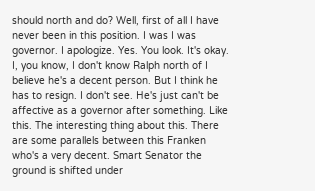should north and do? Well, first of all I have never been in this position. I was I was governor. I apologize. Yes. You look. It's okay. I, you know, I don't know Ralph north of I believe he's a decent person. But I think he has to resign. I don't see. He's just can't be affective as a governor after something. Like this. The interesting thing about this. There are some parallels between this Franken who's a very decent. Smart Senator the ground is shifted under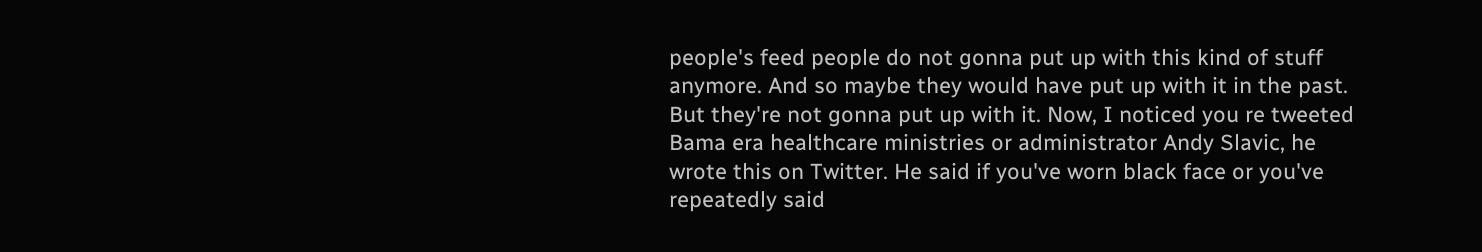people's feed people do not gonna put up with this kind of stuff anymore. And so maybe they would have put up with it in the past. But they're not gonna put up with it. Now, I noticed you re tweeted Bama era healthcare ministries or administrator Andy Slavic, he wrote this on Twitter. He said if you've worn black face or you've repeatedly said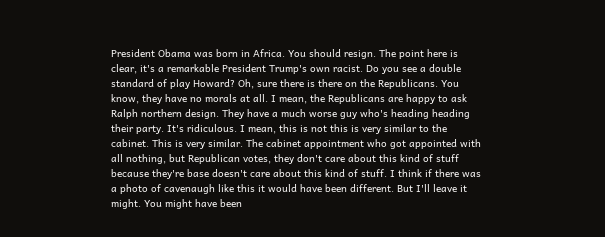President Obama was born in Africa. You should resign. The point here is clear, it's a remarkable President Trump's own racist. Do you see a double standard of play Howard? Oh, sure there is there on the Republicans. You know, they have no morals at all. I mean, the Republicans are happy to ask Ralph northern design. They have a much worse guy who's heading heading their party. It's ridiculous. I mean, this is not this is very similar to the cabinet. This is very similar. The cabinet appointment who got appointed with all nothing, but Republican votes, they don't care about this kind of stuff because they're base doesn't care about this kind of stuff. I think if there was a photo of cavenaugh like this it would have been different. But I'll leave it might. You might have been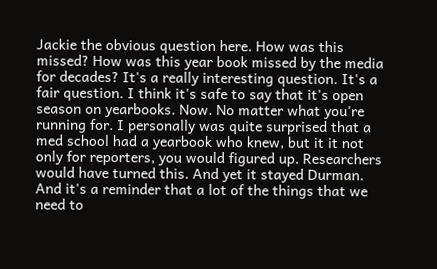Jackie the obvious question here. How was this missed? How was this year book missed by the media for decades? It's a really interesting question. It's a fair question. I think it's safe to say that it's open season on yearbooks. Now. No matter what you're running for. I personally was quite surprised that a med school had a yearbook who knew, but it it not only for reporters, you would figured up. Researchers would have turned this. And yet it stayed Durman. And it's a reminder that a lot of the things that we need to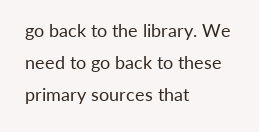go back to the library. We need to go back to these primary sources that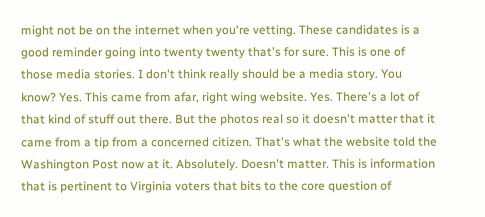might not be on the internet when you're vetting. These candidates is a good reminder going into twenty twenty that's for sure. This is one of those media stories. I don't think really should be a media story. You know? Yes. This came from afar, right wing website. Yes. There's a lot of that kind of stuff out there. But the photos real so it doesn't matter that it came from a tip from a concerned citizen. That's what the website told the Washington Post now at it. Absolutely. Doesn't matter. This is information that is pertinent to Virginia voters that bits to the core question of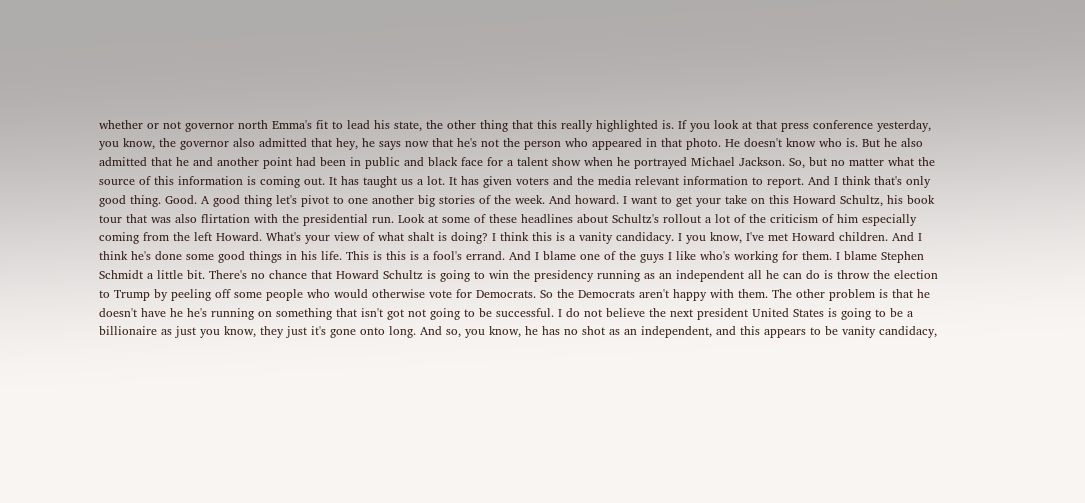whether or not governor north Emma's fit to lead his state, the other thing that this really highlighted is. If you look at that press conference yesterday, you know, the governor also admitted that hey, he says now that he's not the person who appeared in that photo. He doesn't know who is. But he also admitted that he and another point had been in public and black face for a talent show when he portrayed Michael Jackson. So, but no matter what the source of this information is coming out. It has taught us a lot. It has given voters and the media relevant information to report. And I think that's only good thing. Good. A good thing let's pivot to one another big stories of the week. And howard. I want to get your take on this Howard Schultz, his book tour that was also flirtation with the presidential run. Look at some of these headlines about Schultz's rollout a lot of the criticism of him especially coming from the left Howard. What's your view of what shalt is doing? I think this is a vanity candidacy. I you know, I've met Howard children. And I think he's done some good things in his life. This is this is a fool's errand. And I blame one of the guys I like who's working for them. I blame Stephen Schmidt a little bit. There's no chance that Howard Schultz is going to win the presidency running as an independent all he can do is throw the election to Trump by peeling off some people who would otherwise vote for Democrats. So the Democrats aren't happy with them. The other problem is that he doesn't have he he's running on something that isn't got not going to be successful. I do not believe the next president United States is going to be a billionaire as just you know, they just it's gone onto long. And so, you know, he has no shot as an independent, and this appears to be vanity candidacy,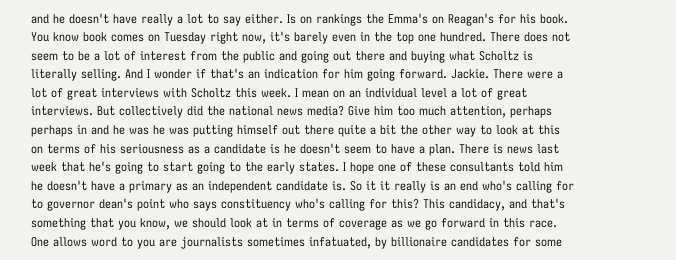and he doesn't have really a lot to say either. Is on rankings the Emma's on Reagan's for his book. You know book comes on Tuesday right now, it's barely even in the top one hundred. There does not seem to be a lot of interest from the public and going out there and buying what Scholtz is literally selling. And I wonder if that's an indication for him going forward. Jackie. There were a lot of great interviews with Scholtz this week. I mean on an individual level a lot of great interviews. But collectively did the national news media? Give him too much attention, perhaps perhaps in and he was he was putting himself out there quite a bit the other way to look at this on terms of his seriousness as a candidate is he doesn't seem to have a plan. There is news last week that he's going to start going to the early states. I hope one of these consultants told him he doesn't have a primary as an independent candidate is. So it it really is an end who's calling for to governor dean's point who says constituency who's calling for this? This candidacy, and that's something that you know, we should look at in terms of coverage as we go forward in this race. One allows word to you are journalists sometimes infatuated, by billionaire candidates for some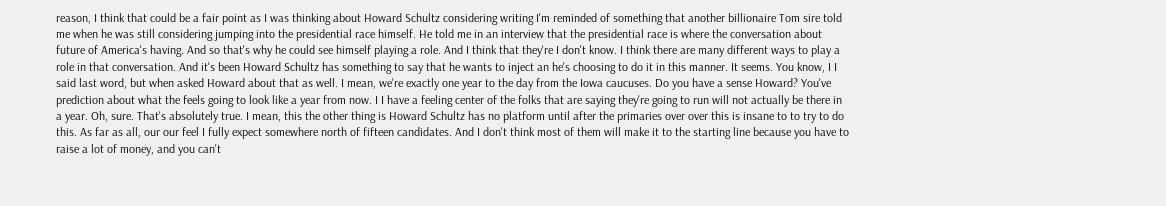reason, I think that could be a fair point as I was thinking about Howard Schultz considering writing I'm reminded of something that another billionaire Tom sire told me when he was still considering jumping into the presidential race himself. He told me in an interview that the presidential race is where the conversation about future of America's having. And so that's why he could see himself playing a role. And I think that they're I don't know. I think there are many different ways to play a role in that conversation. And it's been Howard Schultz has something to say that he wants to inject an he's choosing to do it in this manner. It seems. You know, I I said last word, but when asked Howard about that as well. I mean, we're exactly one year to the day from the Iowa caucuses. Do you have a sense Howard? You've prediction about what the feels going to look like a year from now. I I have a feeling center of the folks that are saying they're going to run will not actually be there in a year. Oh, sure. That's absolutely true. I mean, this the other thing is Howard Schultz has no platform until after the primaries over over this is insane to to try to do this. As far as all, our our feel I fully expect somewhere north of fifteen candidates. And I don't think most of them will make it to the starting line because you have to raise a lot of money, and you can't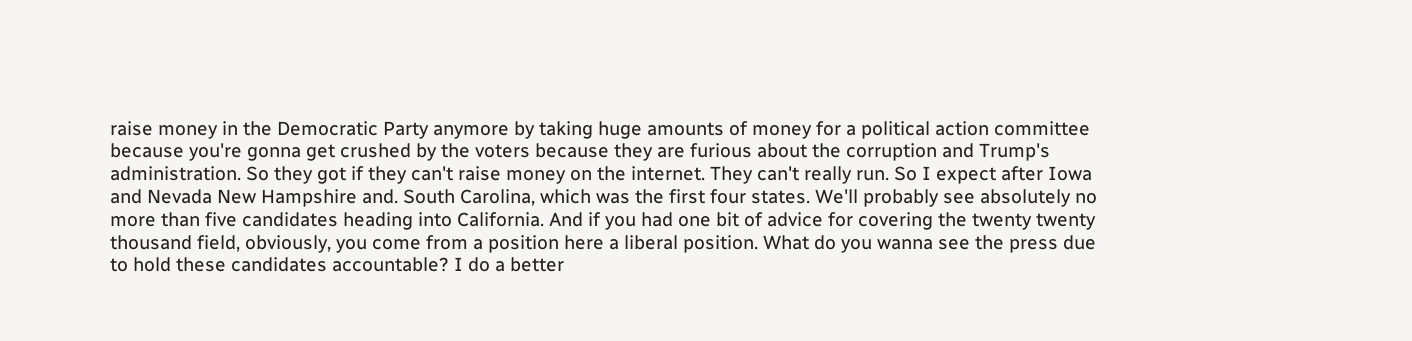raise money in the Democratic Party anymore by taking huge amounts of money for a political action committee because you're gonna get crushed by the voters because they are furious about the corruption and Trump's administration. So they got if they can't raise money on the internet. They can't really run. So I expect after Iowa and Nevada New Hampshire and. South Carolina, which was the first four states. We'll probably see absolutely no more than five candidates heading into California. And if you had one bit of advice for covering the twenty twenty thousand field, obviously, you come from a position here a liberal position. What do you wanna see the press due to hold these candidates accountable? I do a better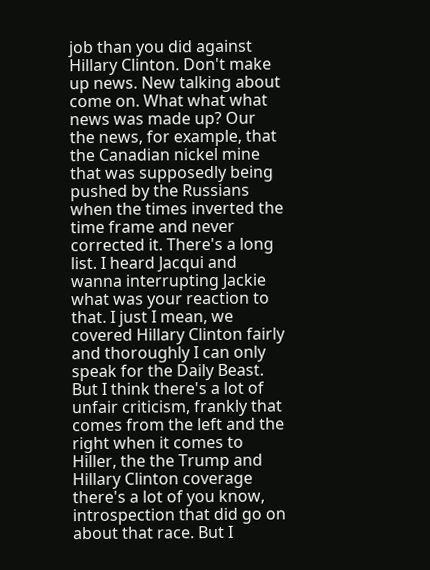job than you did against Hillary Clinton. Don't make up news. New talking about come on. What what what news was made up? Our the news, for example, that the Canadian nickel mine that was supposedly being pushed by the Russians when the times inverted the time frame and never corrected it. There's a long list. I heard Jacqui and wanna interrupting Jackie what was your reaction to that. I just I mean, we covered Hillary Clinton fairly and thoroughly I can only speak for the Daily Beast. But I think there's a lot of unfair criticism, frankly that comes from the left and the right when it comes to Hiller, the the Trump and Hillary Clinton coverage there's a lot of you know, introspection that did go on about that race. But I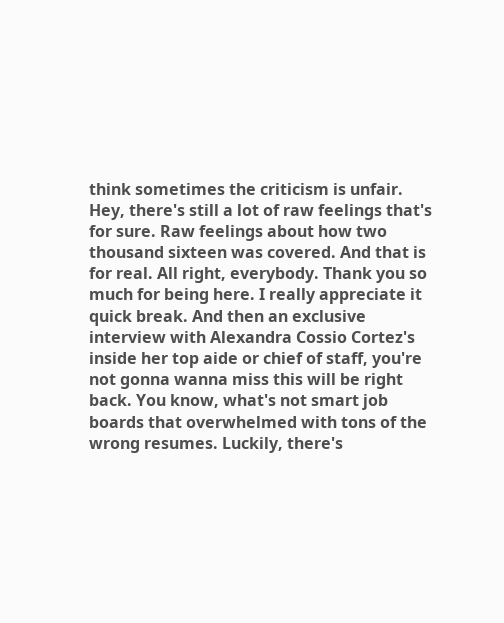think sometimes the criticism is unfair. Hey, there's still a lot of raw feelings that's for sure. Raw feelings about how two thousand sixteen was covered. And that is for real. All right, everybody. Thank you so much for being here. I really appreciate it quick break. And then an exclusive interview with Alexandra Cossio Cortez's inside her top aide or chief of staff, you're not gonna wanna miss this will be right back. You know, what's not smart job boards that overwhelmed with tons of the wrong resumes. Luckily, there's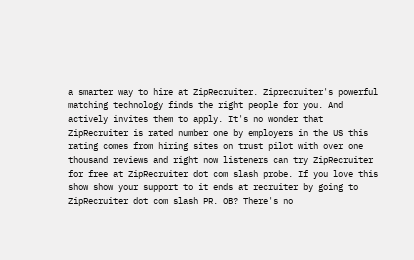a smarter way to hire at ZipRecruiter. Ziprecruiter's powerful matching technology finds the right people for you. And actively invites them to apply. It's no wonder that ZipRecruiter is rated number one by employers in the US this rating comes from hiring sites on trust pilot with over one thousand reviews and right now listeners can try ZipRecruiter for free at ZipRecruiter dot com slash probe. If you love this show show your support to it ends at recruiter by going to ZipRecruiter dot com slash PR. OB? There's no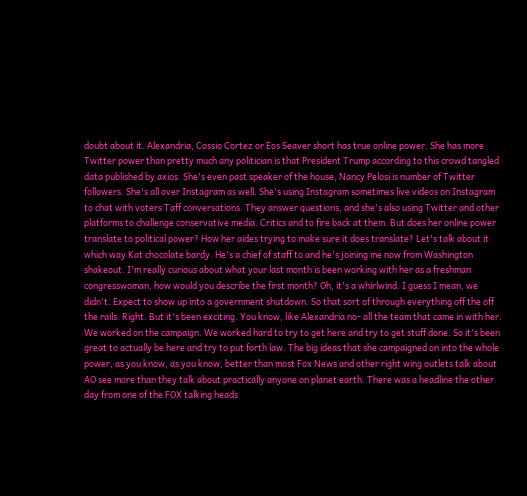doubt about it. Alexandria, Cossio Cortez or Eos Seaver short has true online power. She has more Twitter power than pretty much any politician is that President Trump according to this crowd tangled data published by axios. She's even past speaker of the house, Nancy Pelosi is number of Twitter followers. She's all over Instagram as well. She's using Instagram sometimes live videos on Instagram to chat with voters Taff conversations. They answer questions, and she's also using Twitter and other platforms to challenge conservative media. Critics and to fire back at them. But does her online power translate to political power? How her aides trying to make sure it does translate? Let's talk about it which way Kat chocolate bardy. He's a chief of staff to and he's joining me now from Washington shakeout. I'm really curious about what your last month is been working with her as a freshman congresswoman, how would you describe the first month? Oh, it's a whirlwind. I guess I mean, we didn't. Expect to show up into a government shutdown. So that sort of through everything off the off the rails. Right. But it's been exciting. You know, like Alexandria no- all the team that came in with her. We worked on the campaign. We worked hard to try to get here and try to get stuff done. So it's been great to actually be here and try to put forth law. The big ideas that she campaigned on into the whole power, as you know, as you know, better than most Fox News and other right wing outlets talk about AO see more than they talk about practically anyone on planet earth. There was a headline the other day from one of the FOX talking heads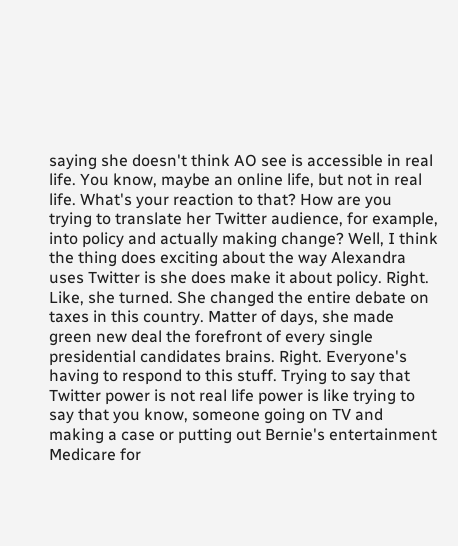saying she doesn't think AO see is accessible in real life. You know, maybe an online life, but not in real life. What's your reaction to that? How are you trying to translate her Twitter audience, for example, into policy and actually making change? Well, I think the thing does exciting about the way Alexandra uses Twitter is she does make it about policy. Right. Like, she turned. She changed the entire debate on taxes in this country. Matter of days, she made green new deal the forefront of every single presidential candidates brains. Right. Everyone's having to respond to this stuff. Trying to say that Twitter power is not real life power is like trying to say that you know, someone going on TV and making a case or putting out Bernie's entertainment Medicare for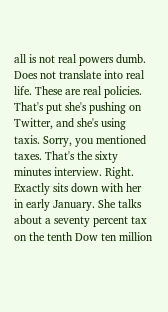all is not real powers dumb. Does not translate into real life. These are real policies. That's put she's pushing on Twitter, and she's using taxis. Sorry, you mentioned taxes. That's the sixty minutes interview. Right. Exactly sits down with her in early January. She talks about a seventy percent tax on the tenth Dow ten million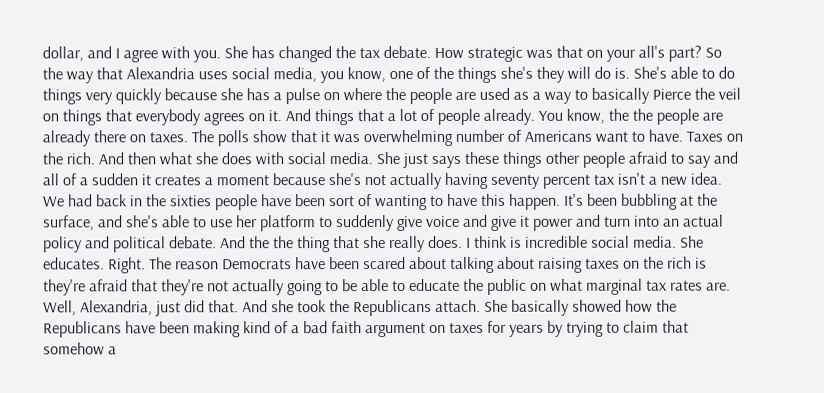dollar, and I agree with you. She has changed the tax debate. How strategic was that on your all's part? So the way that Alexandria uses social media, you know, one of the things she's they will do is. She's able to do things very quickly because she has a pulse on where the people are used as a way to basically Pierce the veil on things that everybody agrees on it. And things that a lot of people already. You know, the the people are already there on taxes. The polls show that it was overwhelming number of Americans want to have. Taxes on the rich. And then what she does with social media. She just says these things other people afraid to say and all of a sudden it creates a moment because she's not actually having seventy percent tax isn't a new idea. We had back in the sixties people have been sort of wanting to have this happen. It's been bubbling at the surface, and she's able to use her platform to suddenly give voice and give it power and turn into an actual policy and political debate. And the the thing that she really does. I think is incredible social media. She educates. Right. The reason Democrats have been scared about talking about raising taxes on the rich is they're afraid that they're not actually going to be able to educate the public on what marginal tax rates are. Well, Alexandria, just did that. And she took the Republicans attach. She basically showed how the Republicans have been making kind of a bad faith argument on taxes for years by trying to claim that somehow a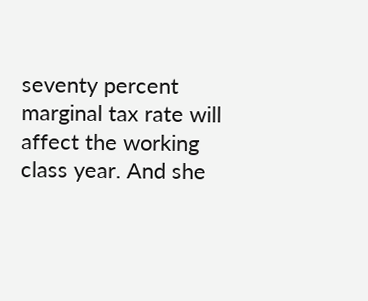seventy percent marginal tax rate will affect the working class year. And she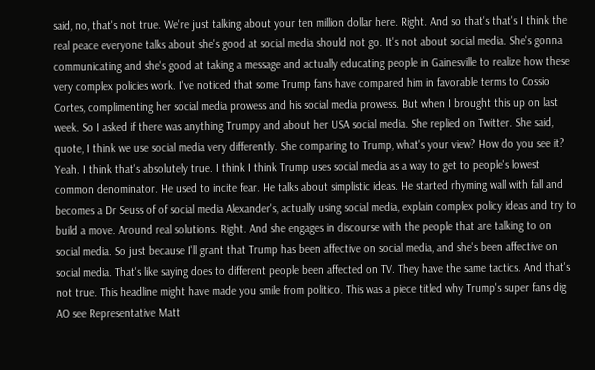said, no, that's not true. We're just talking about your ten million dollar here. Right. And so that's that's I think the real peace everyone talks about she's good at social media should not go. It's not about social media. She's gonna communicating and she's good at taking a message and actually educating people in Gainesville to realize how these very complex policies work. I've noticed that some Trump fans have compared him in favorable terms to Cossio Cortes, complimenting her social media prowess and his social media prowess. But when I brought this up on last week. So I asked if there was anything Trumpy and about her USA social media. She replied on Twitter. She said, quote, I think we use social media very differently. She comparing to Trump, what's your view? How do you see it? Yeah. I think that's absolutely true. I think I think Trump uses social media as a way to get to people's lowest common denominator. He used to incite fear. He talks about simplistic ideas. He started rhyming wall with fall and becomes a Dr Seuss of of social media Alexander's, actually using social media, explain complex policy ideas and try to build a move. Around real solutions. Right. And she engages in discourse with the people that are talking to on social media. So just because I'll grant that Trump has been affective on social media, and she's been affective on social media. That's like saying does to different people been affected on TV. They have the same tactics. And that's not true. This headline might have made you smile from politico. This was a piece titled why Trump's super fans dig AO see Representative Matt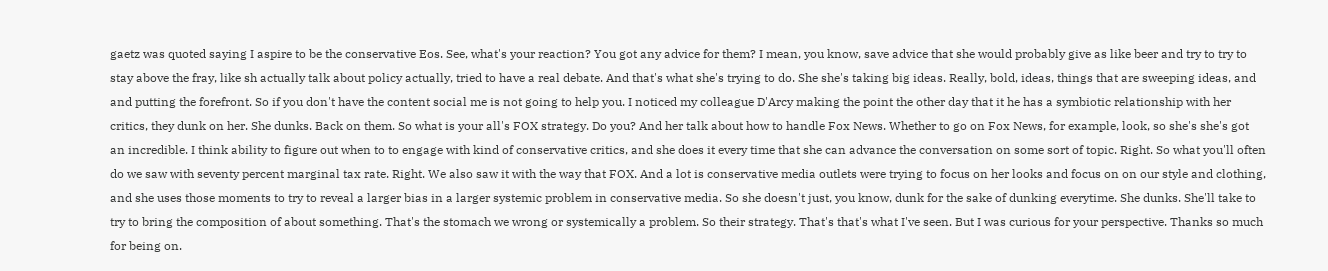gaetz was quoted saying I aspire to be the conservative Eos. See, what's your reaction? You got any advice for them? I mean, you know, save advice that she would probably give as like beer and try to try to stay above the fray, like sh actually talk about policy actually, tried to have a real debate. And that's what she's trying to do. She she's taking big ideas. Really, bold, ideas, things that are sweeping ideas, and and putting the forefront. So if you don't have the content social me is not going to help you. I noticed my colleague D'Arcy making the point the other day that it he has a symbiotic relationship with her critics, they dunk on her. She dunks. Back on them. So what is your all's FOX strategy. Do you? And her talk about how to handle Fox News. Whether to go on Fox News, for example, look, so she's she's got an incredible. I think ability to figure out when to to engage with kind of conservative critics, and she does it every time that she can advance the conversation on some sort of topic. Right. So what you'll often do we saw with seventy percent marginal tax rate. Right. We also saw it with the way that FOX. And a lot is conservative media outlets were trying to focus on her looks and focus on on our style and clothing, and she uses those moments to try to reveal a larger bias in a larger systemic problem in conservative media. So she doesn't just, you know, dunk for the sake of dunking everytime. She dunks. She'll take to try to bring the composition of about something. That's the stomach we wrong or systemically a problem. So their strategy. That's that's what I've seen. But I was curious for your perspective. Thanks so much for being on.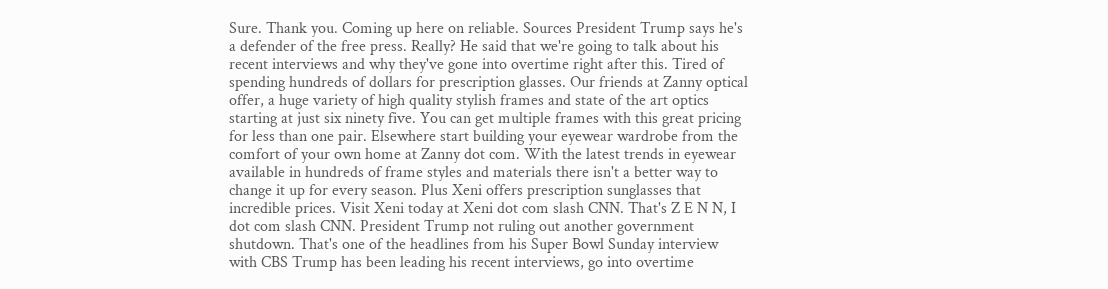Sure. Thank you. Coming up here on reliable. Sources President Trump says he's a defender of the free press. Really? He said that we're going to talk about his recent interviews and why they've gone into overtime right after this. Tired of spending hundreds of dollars for prescription glasses. Our friends at Zanny optical offer, a huge variety of high quality stylish frames and state of the art optics starting at just six ninety five. You can get multiple frames with this great pricing for less than one pair. Elsewhere start building your eyewear wardrobe from the comfort of your own home at Zanny dot com. With the latest trends in eyewear available in hundreds of frame styles and materials there isn't a better way to change it up for every season. Plus Xeni offers prescription sunglasses that incredible prices. Visit Xeni today at Xeni dot com slash CNN. That's Z E N N, I dot com slash CNN. President Trump not ruling out another government shutdown. That's one of the headlines from his Super Bowl Sunday interview with CBS Trump has been leading his recent interviews, go into overtime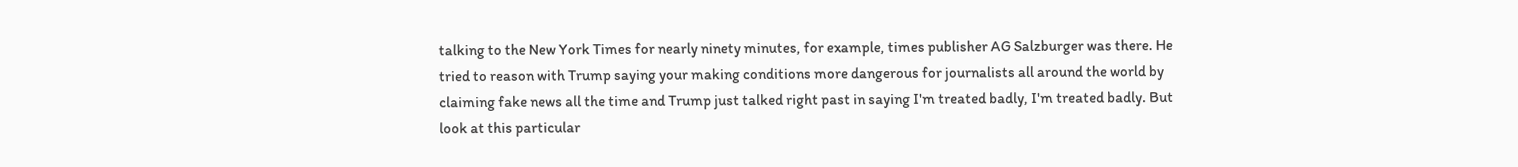talking to the New York Times for nearly ninety minutes, for example, times publisher AG Salzburger was there. He tried to reason with Trump saying your making conditions more dangerous for journalists all around the world by claiming fake news all the time and Trump just talked right past in saying I'm treated badly, I'm treated badly. But look at this particular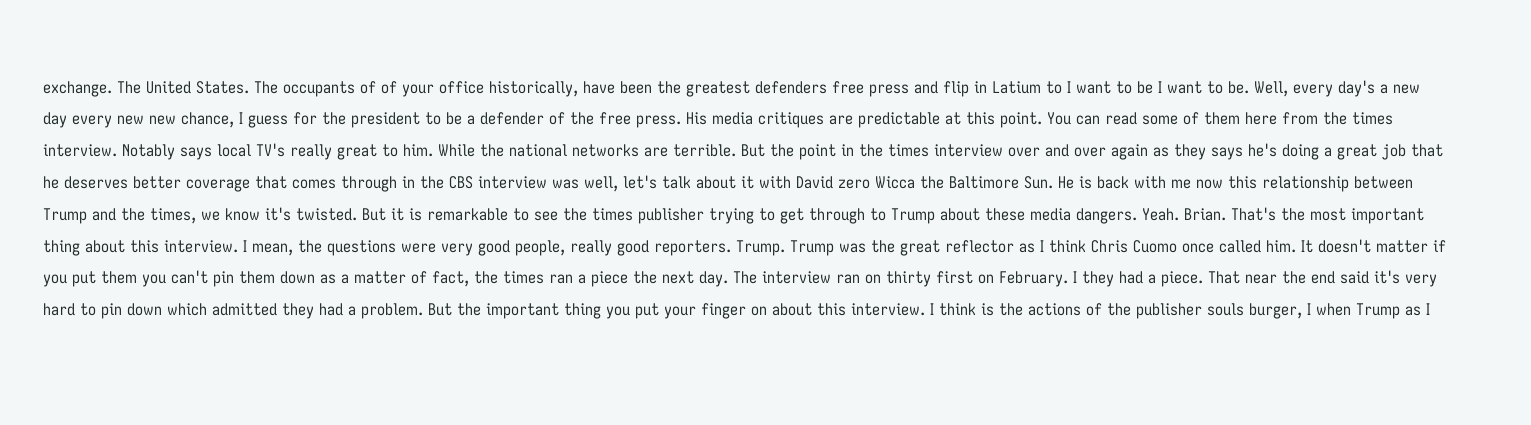exchange. The United States. The occupants of of your office historically, have been the greatest defenders free press and flip in Latium to I want to be I want to be. Well, every day's a new day every new new chance, I guess for the president to be a defender of the free press. His media critiques are predictable at this point. You can read some of them here from the times interview. Notably says local TV's really great to him. While the national networks are terrible. But the point in the times interview over and over again as they says he's doing a great job that he deserves better coverage that comes through in the CBS interview was well, let's talk about it with David zero Wicca the Baltimore Sun. He is back with me now this relationship between Trump and the times, we know it's twisted. But it is remarkable to see the times publisher trying to get through to Trump about these media dangers. Yeah. Brian. That's the most important thing about this interview. I mean, the questions were very good people, really good reporters. Trump. Trump was the great reflector as I think Chris Cuomo once called him. It doesn't matter if you put them you can't pin them down as a matter of fact, the times ran a piece the next day. The interview ran on thirty first on February. I they had a piece. That near the end said it's very hard to pin down which admitted they had a problem. But the important thing you put your finger on about this interview. I think is the actions of the publisher souls burger, I when Trump as I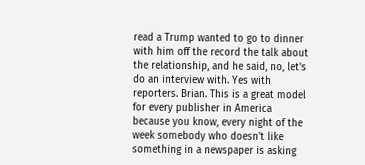read a Trump wanted to go to dinner with him off the record the talk about the relationship, and he said, no, let's do an interview with. Yes with reporters. Brian. This is a great model for every publisher in America because you know, every night of the week somebody who doesn't like something in a newspaper is asking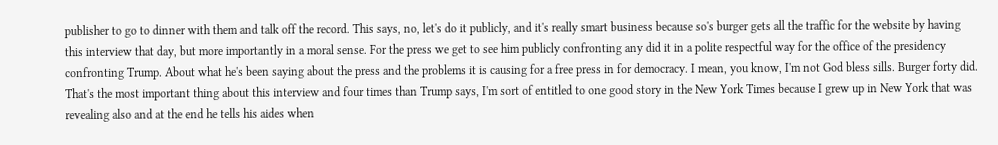publisher to go to dinner with them and talk off the record. This says, no, let's do it publicly, and it's really smart business because so's burger gets all the traffic for the website by having this interview that day, but more importantly in a moral sense. For the press we get to see him publicly confronting any did it in a polite respectful way for the office of the presidency confronting Trump. About what he's been saying about the press and the problems it is causing for a free press in for democracy. I mean, you know, I'm not God bless sills. Burger forty did. That's the most important thing about this interview and four times than Trump says, I'm sort of entitled to one good story in the New York Times because I grew up in New York that was revealing also and at the end he tells his aides when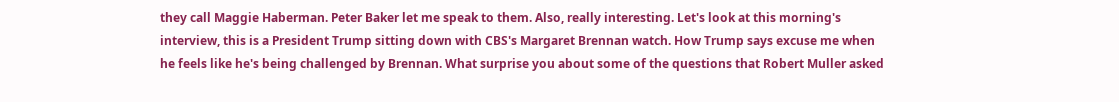they call Maggie Haberman. Peter Baker let me speak to them. Also, really interesting. Let's look at this morning's interview, this is a President Trump sitting down with CBS's Margaret Brennan watch. How Trump says excuse me when he feels like he's being challenged by Brennan. What surprise you about some of the questions that Robert Muller asked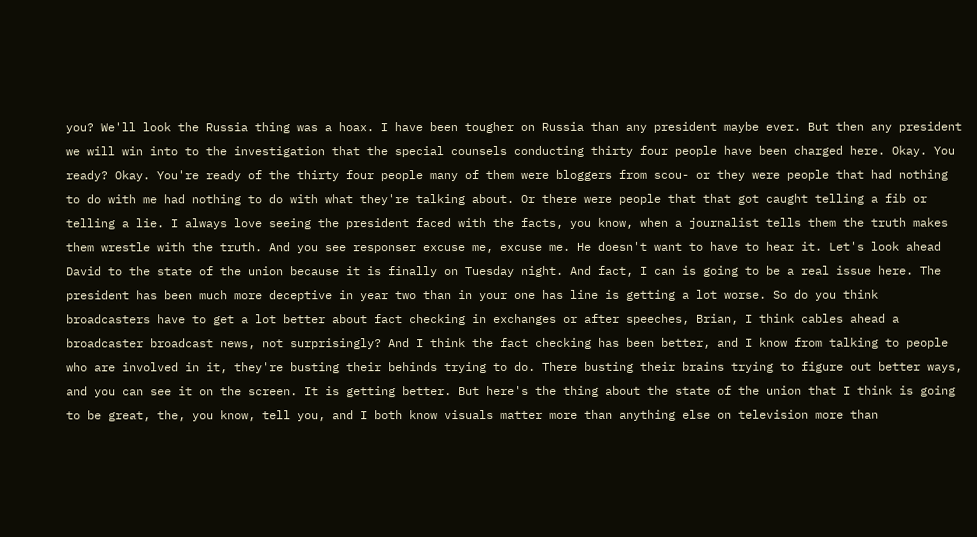you? We'll look the Russia thing was a hoax. I have been tougher on Russia than any president maybe ever. But then any president we will win into to the investigation that the special counsels conducting thirty four people have been charged here. Okay. You ready? Okay. You're ready of the thirty four people many of them were bloggers from scou- or they were people that had nothing to do with me had nothing to do with what they're talking about. Or there were people that that got caught telling a fib or telling a lie. I always love seeing the president faced with the facts, you know, when a journalist tells them the truth makes them wrestle with the truth. And you see responser excuse me, excuse me. He doesn't want to have to hear it. Let's look ahead David to the state of the union because it is finally on Tuesday night. And fact, I can is going to be a real issue here. The president has been much more deceptive in year two than in your one has line is getting a lot worse. So do you think broadcasters have to get a lot better about fact checking in exchanges or after speeches, Brian, I think cables ahead a broadcaster broadcast news, not surprisingly? And I think the fact checking has been better, and I know from talking to people who are involved in it, they're busting their behinds trying to do. There busting their brains trying to figure out better ways, and you can see it on the screen. It is getting better. But here's the thing about the state of the union that I think is going to be great, the, you know, tell you, and I both know visuals matter more than anything else on television more than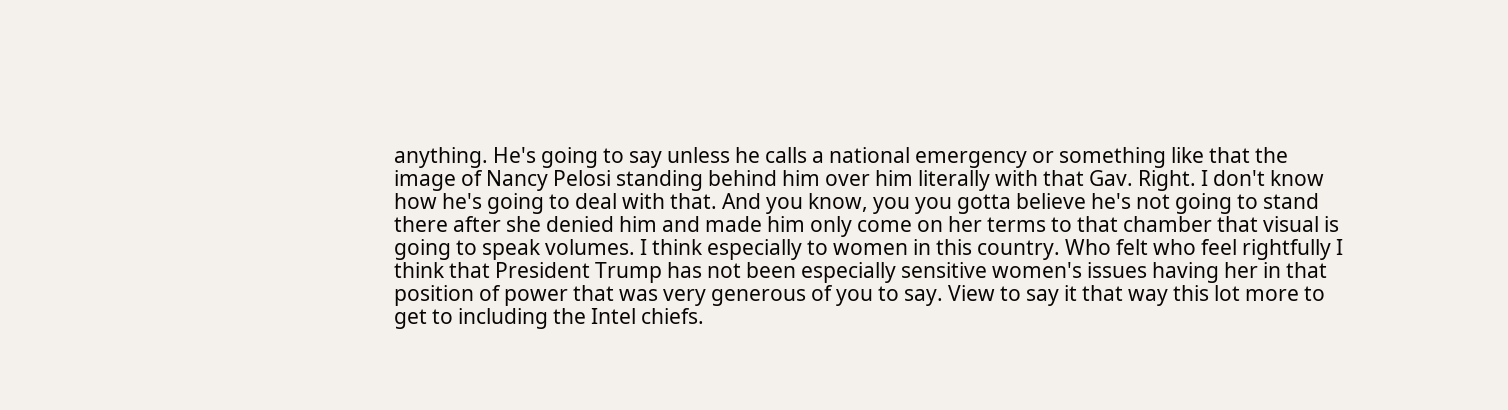anything. He's going to say unless he calls a national emergency or something like that the image of Nancy Pelosi standing behind him over him literally with that Gav. Right. I don't know how he's going to deal with that. And you know, you you gotta believe he's not going to stand there after she denied him and made him only come on her terms to that chamber that visual is going to speak volumes. I think especially to women in this country. Who felt who feel rightfully I think that President Trump has not been especially sensitive women's issues having her in that position of power that was very generous of you to say. View to say it that way this lot more to get to including the Intel chiefs.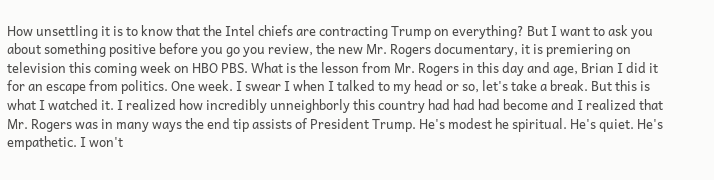How unsettling it is to know that the Intel chiefs are contracting Trump on everything? But I want to ask you about something positive before you go you review, the new Mr. Rogers documentary, it is premiering on television this coming week on HBO PBS. What is the lesson from Mr. Rogers in this day and age, Brian I did it for an escape from politics. One week. I swear I when I talked to my head or so, let's take a break. But this is what I watched it. I realized how incredibly unneighborly this country had had had become and I realized that Mr. Rogers was in many ways the end tip assists of President Trump. He's modest he spiritual. He's quiet. He's empathetic. I won't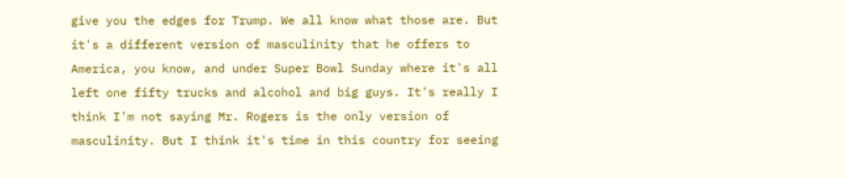give you the edges for Trump. We all know what those are. But it's a different version of masculinity that he offers to America, you know, and under Super Bowl Sunday where it's all left one fifty trucks and alcohol and big guys. It's really I think I'm not saying Mr. Rogers is the only version of masculinity. But I think it's time in this country for seeing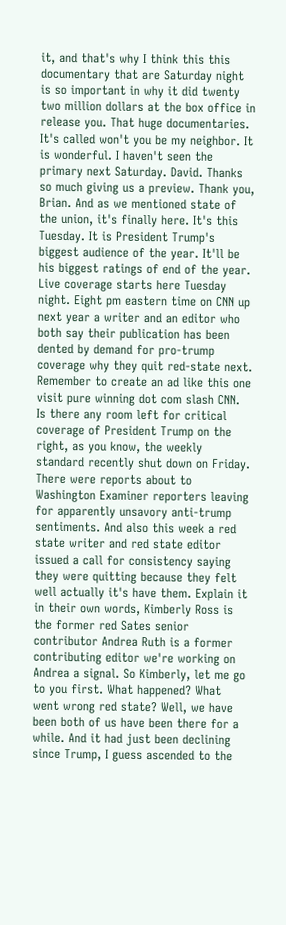it, and that's why I think this this documentary that are Saturday night is so important in why it did twenty two million dollars at the box office in release you. That huge documentaries. It's called won't you be my neighbor. It is wonderful. I haven't seen the primary next Saturday. David. Thanks so much giving us a preview. Thank you, Brian. And as we mentioned state of the union, it's finally here. It's this Tuesday. It is President Trump's biggest audience of the year. It'll be his biggest ratings of end of the year. Live coverage starts here Tuesday night. Eight pm eastern time on CNN up next year a writer and an editor who both say their publication has been dented by demand for pro-trump coverage why they quit red-state next. Remember to create an ad like this one visit pure winning dot com slash CNN. Is there any room left for critical coverage of President Trump on the right, as you know, the weekly standard recently shut down on Friday. There were reports about to Washington Examiner reporters leaving for apparently unsavory anti-trump sentiments. And also this week a red state writer and red state editor issued a call for consistency saying they were quitting because they felt well actually it's have them. Explain it in their own words, Kimberly Ross is the former red Sates senior contributor Andrea Ruth is a former contributing editor we're working on Andrea a signal. So Kimberly, let me go to you first. What happened? What went wrong red state? Well, we have been both of us have been there for a while. And it had just been declining since Trump, I guess ascended to the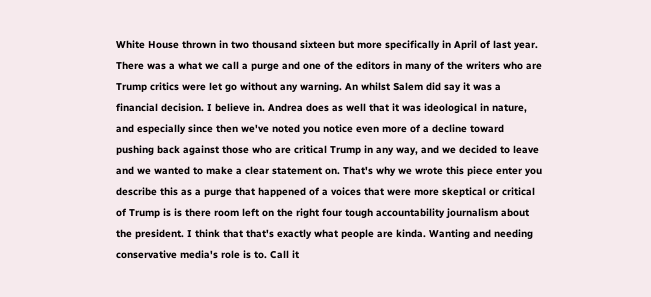White House thrown in two thousand sixteen but more specifically in April of last year. There was a what we call a purge and one of the editors in many of the writers who are Trump critics were let go without any warning. An whilst Salem did say it was a financial decision. I believe in. Andrea does as well that it was ideological in nature, and especially since then we've noted you notice even more of a decline toward pushing back against those who are critical Trump in any way, and we decided to leave and we wanted to make a clear statement on. That's why we wrote this piece enter you describe this as a purge that happened of a voices that were more skeptical or critical of Trump is is there room left on the right four tough accountability journalism about the president. I think that that's exactly what people are kinda. Wanting and needing conservative media's role is to. Call it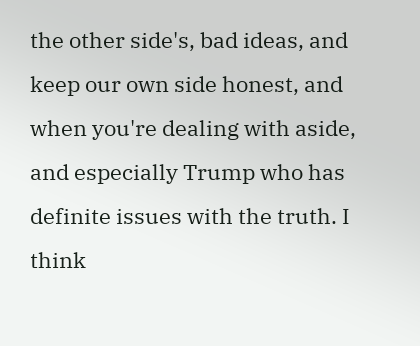the other side's, bad ideas, and keep our own side honest, and when you're dealing with aside, and especially Trump who has definite issues with the truth. I think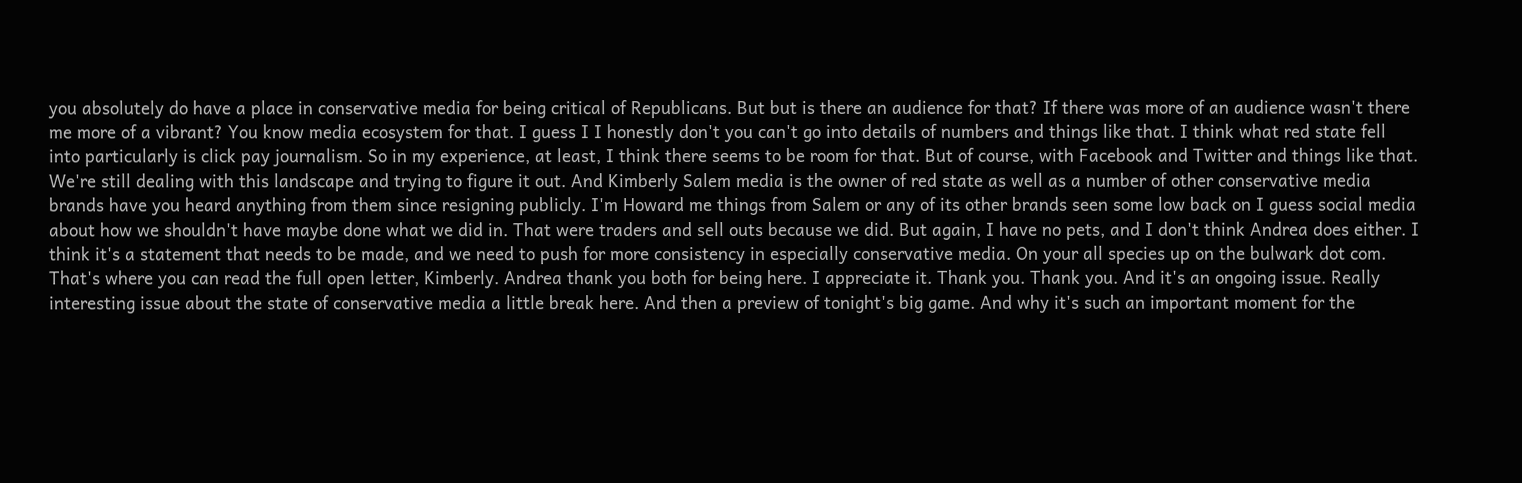you absolutely do have a place in conservative media for being critical of Republicans. But but is there an audience for that? If there was more of an audience wasn't there me more of a vibrant? You know media ecosystem for that. I guess I I honestly don't you can't go into details of numbers and things like that. I think what red state fell into particularly is click pay journalism. So in my experience, at least, I think there seems to be room for that. But of course, with Facebook and Twitter and things like that. We're still dealing with this landscape and trying to figure it out. And Kimberly Salem media is the owner of red state as well as a number of other conservative media brands have you heard anything from them since resigning publicly. I'm Howard me things from Salem or any of its other brands seen some low back on I guess social media about how we shouldn't have maybe done what we did in. That were traders and sell outs because we did. But again, I have no pets, and I don't think Andrea does either. I think it's a statement that needs to be made, and we need to push for more consistency in especially conservative media. On your all species up on the bulwark dot com. That's where you can read the full open letter, Kimberly. Andrea thank you both for being here. I appreciate it. Thank you. Thank you. And it's an ongoing issue. Really interesting issue about the state of conservative media a little break here. And then a preview of tonight's big game. And why it's such an important moment for the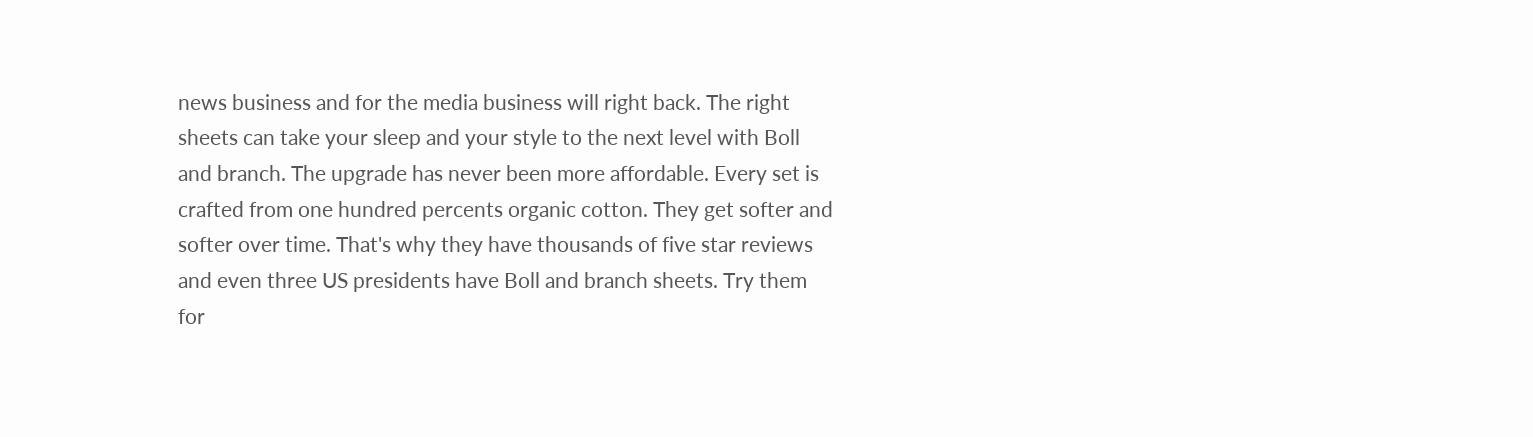news business and for the media business will right back. The right sheets can take your sleep and your style to the next level with Boll and branch. The upgrade has never been more affordable. Every set is crafted from one hundred percents organic cotton. They get softer and softer over time. That's why they have thousands of five star reviews and even three US presidents have Boll and branch sheets. Try them for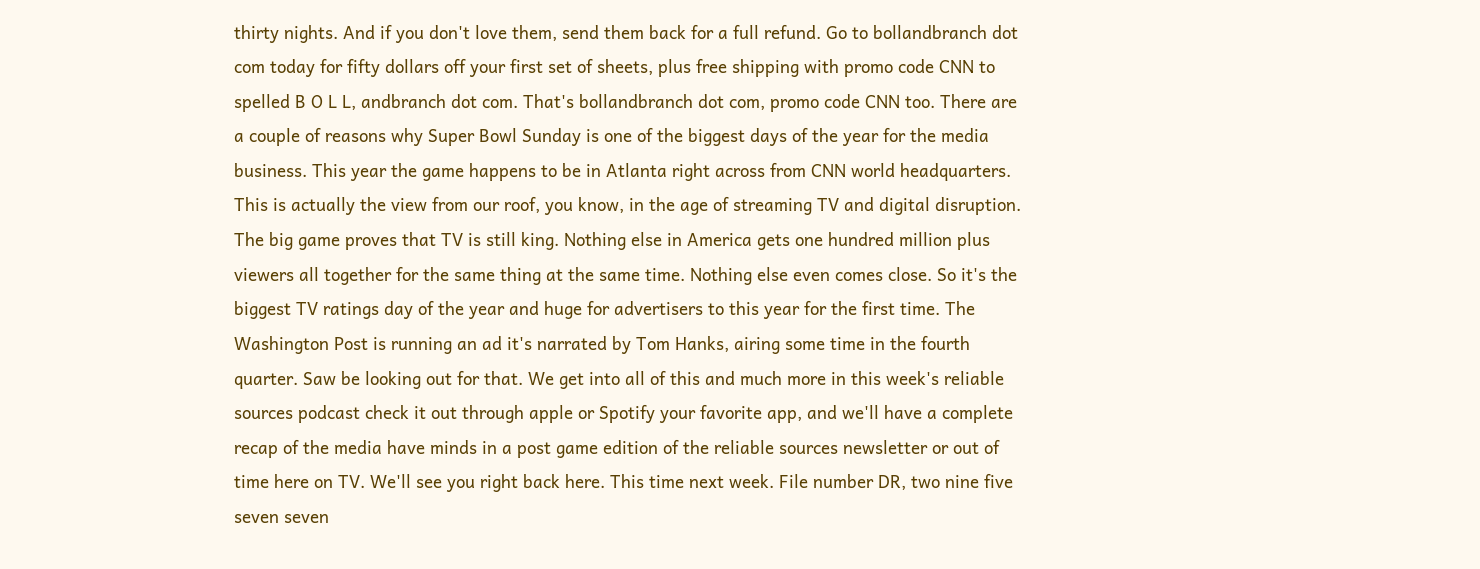thirty nights. And if you don't love them, send them back for a full refund. Go to bollandbranch dot com today for fifty dollars off your first set of sheets, plus free shipping with promo code CNN to spelled B O L L, andbranch dot com. That's bollandbranch dot com, promo code CNN too. There are a couple of reasons why Super Bowl Sunday is one of the biggest days of the year for the media business. This year the game happens to be in Atlanta right across from CNN world headquarters. This is actually the view from our roof, you know, in the age of streaming TV and digital disruption. The big game proves that TV is still king. Nothing else in America gets one hundred million plus viewers all together for the same thing at the same time. Nothing else even comes close. So it's the biggest TV ratings day of the year and huge for advertisers to this year for the first time. The Washington Post is running an ad it's narrated by Tom Hanks, airing some time in the fourth quarter. Saw be looking out for that. We get into all of this and much more in this week's reliable sources podcast check it out through apple or Spotify your favorite app, and we'll have a complete recap of the media have minds in a post game edition of the reliable sources newsletter or out of time here on TV. We'll see you right back here. This time next week. File number DR, two nine five seven seven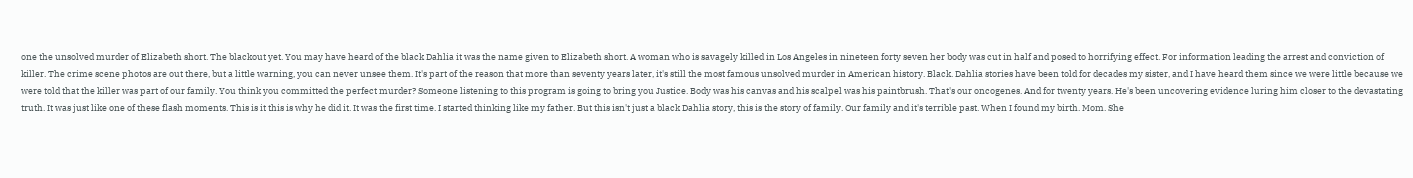one the unsolved murder of Elizabeth short. The blackout yet. You may have heard of the black Dahlia it was the name given to Elizabeth short. A woman who is savagely killed in Los Angeles in nineteen forty seven her body was cut in half and posed to horrifying effect. For information leading the arrest and conviction of killer. The crime scene photos are out there, but a little warning, you can never unsee them. It's part of the reason that more than seventy years later, it's still the most famous unsolved murder in American history. Black. Dahlia stories have been told for decades my sister, and I have heard them since we were little because we were told that the killer was part of our family. You think you committed the perfect murder? Someone listening to this program is going to bring you Justice. Body was his canvas and his scalpel was his paintbrush. That's our oncogenes. And for twenty years. He's been uncovering evidence luring him closer to the devastating truth. It was just like one of these flash moments. This is it this is why he did it. It was the first time. I started thinking like my father. But this isn't just a black Dahlia story, this is the story of family. Our family and it's terrible past. When I found my birth. Mom. She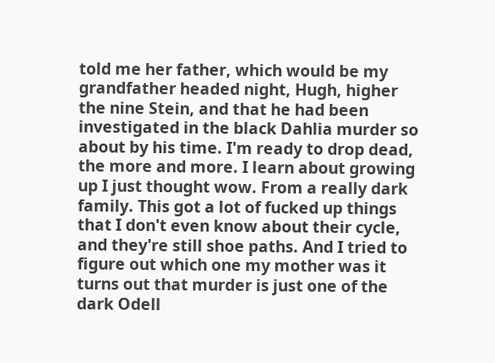told me her father, which would be my grandfather headed night, Hugh, higher the nine Stein, and that he had been investigated in the black Dahlia murder so about by his time. I'm ready to drop dead, the more and more. I learn about growing up I just thought wow. From a really dark family. This got a lot of fucked up things that I don't even know about their cycle, and they're still shoe paths. And I tried to figure out which one my mother was it turns out that murder is just one of the dark Odell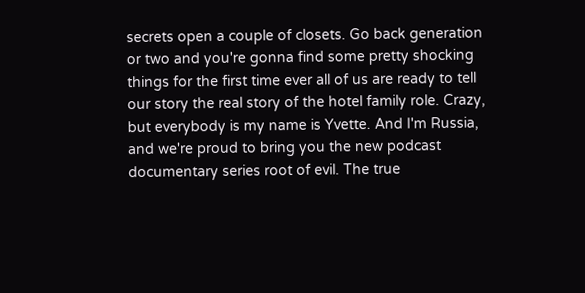secrets open a couple of closets. Go back generation or two and you're gonna find some pretty shocking things for the first time ever all of us are ready to tell our story the real story of the hotel family role. Crazy, but everybody is my name is Yvette. And I'm Russia, and we're proud to bring you the new podcast documentary series root of evil. The true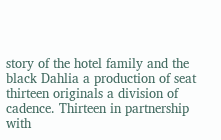story of the hotel family and the black Dahlia a production of seat thirteen originals a division of cadence. Thirteen in partnership with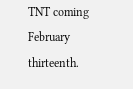TNT coming February thirteenth.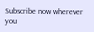Subscribe now wherever you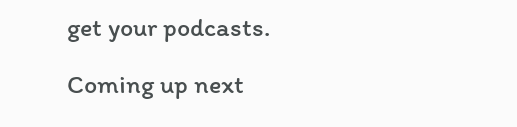get your podcasts.

Coming up next